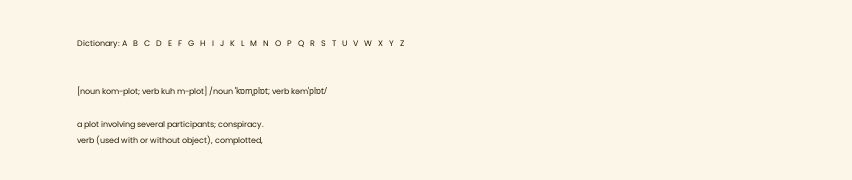Dictionary: A   B   C   D   E   F   G   H   I   J   K   L   M   N   O   P   Q   R   S   T   U   V   W   X   Y   Z


[noun kom-plot; verb kuh m-plot] /noun ˈkɒmˌplɒt; verb kəmˈplɒt/

a plot involving several participants; conspiracy.
verb (used with or without object), complotted,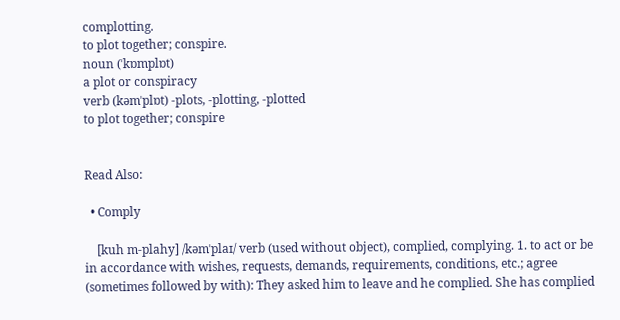complotting.
to plot together; conspire.
noun (ˈkɒmplɒt)
a plot or conspiracy
verb (kəmˈplɒt) -plots, -plotting, -plotted
to plot together; conspire


Read Also:

  • Comply

    [kuh m-plahy] /kəmˈplaɪ/ verb (used without object), complied, complying. 1. to act or be in accordance with wishes, requests, demands, requirements, conditions, etc.; agree (sometimes followed by with): They asked him to leave and he complied. She has complied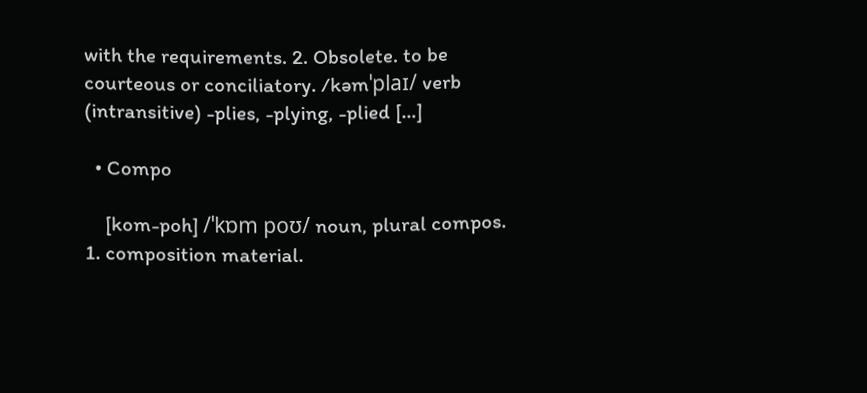with the requirements. 2. Obsolete. to be courteous or conciliatory. /kəmˈplaɪ/ verb (intransitive) -plies, -plying, -plied […]

  • Compo

    [kom-poh] /ˈkɒm poʊ/ noun, plural compos. 1. composition material.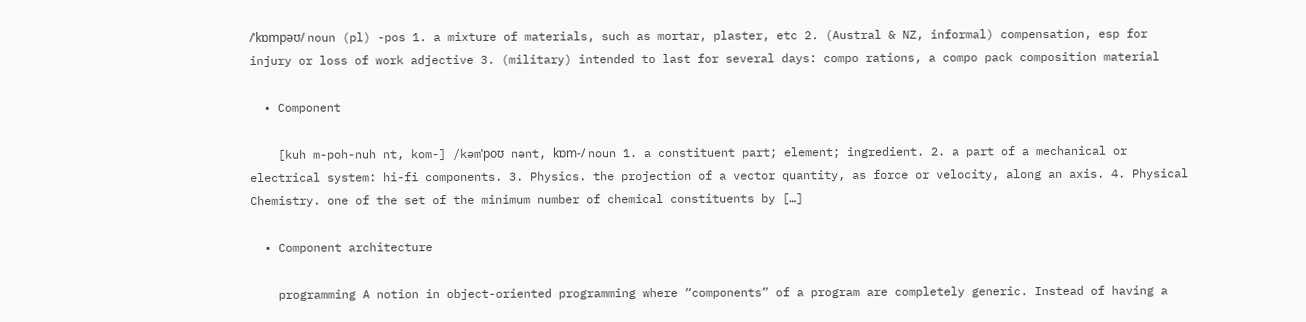/ˈkɒmpəʊ/ noun (pl) -pos 1. a mixture of materials, such as mortar, plaster, etc 2. (Austral & NZ, informal) compensation, esp for injury or loss of work adjective 3. (military) intended to last for several days: compo rations, a compo pack composition material

  • Component

    [kuh m-poh-nuh nt, kom-] /kəmˈpoʊ nənt, kɒm-/ noun 1. a constituent part; element; ingredient. 2. a part of a mechanical or electrical system: hi-fi components. 3. Physics. the projection of a vector quantity, as force or velocity, along an axis. 4. Physical Chemistry. one of the set of the minimum number of chemical constituents by […]

  • Component architecture

    programming A notion in object-oriented programming where “components” of a program are completely generic. Instead of having a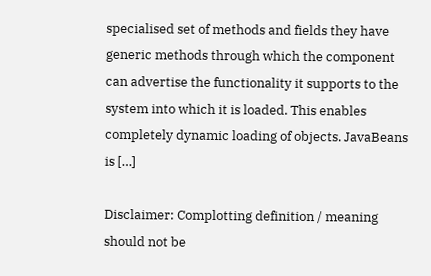specialised set of methods and fields they have generic methods through which the component can advertise the functionality it supports to the system into which it is loaded. This enables completely dynamic loading of objects. JavaBeans is […]

Disclaimer: Complotting definition / meaning should not be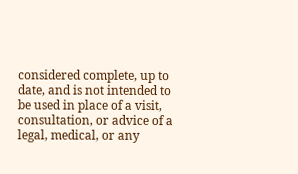considered complete, up to date, and is not intended to be used in place of a visit, consultation, or advice of a legal, medical, or any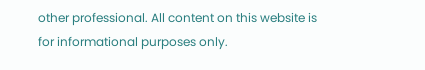other professional. All content on this website is for informational purposes only.